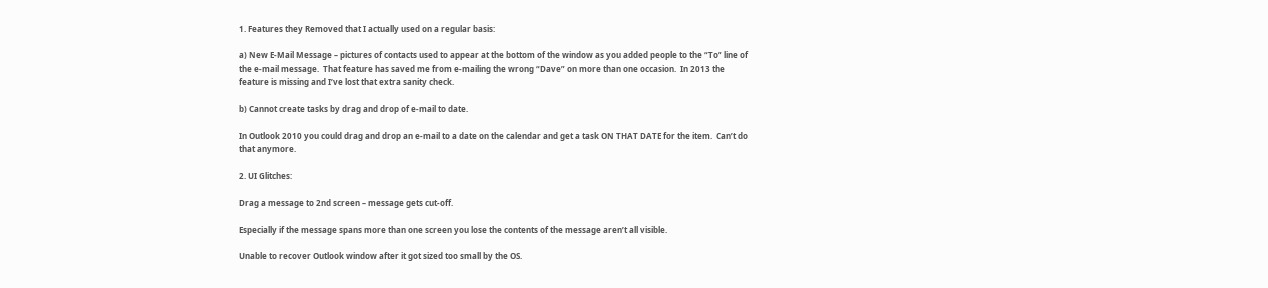1. Features they Removed that I actually used on a regular basis:

a) New E-Mail Message – pictures of contacts used to appear at the bottom of the window as you added people to the “To” line of the e-mail message.  That feature has saved me from e-mailing the wrong “Dave” on more than one occasion.  In 2013 the feature is missing and I’ve lost that extra sanity check.

b) Cannot create tasks by drag and drop of e-mail to date.

In Outlook 2010 you could drag and drop an e-mail to a date on the calendar and get a task ON THAT DATE for the item.  Can’t do that anymore.

2. UI Glitches:

Drag a message to 2nd screen – message gets cut-off.

Especially if the message spans more than one screen you lose the contents of the message aren’t all visible.

Unable to recover Outlook window after it got sized too small by the OS.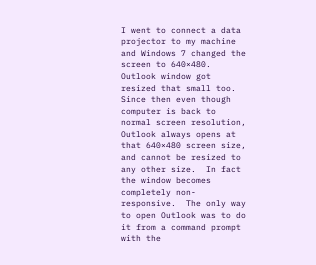I went to connect a data projector to my machine and Windows 7 changed the screen to 640×480.  Outlook window got resized that small too.  Since then even though computer is back to normal screen resolution, Outlook always opens at that 640×480 screen size, and cannot be resized to any other size.  In fact the window becomes completely non-responsive.  The only way to open Outlook was to do it from a command prompt with the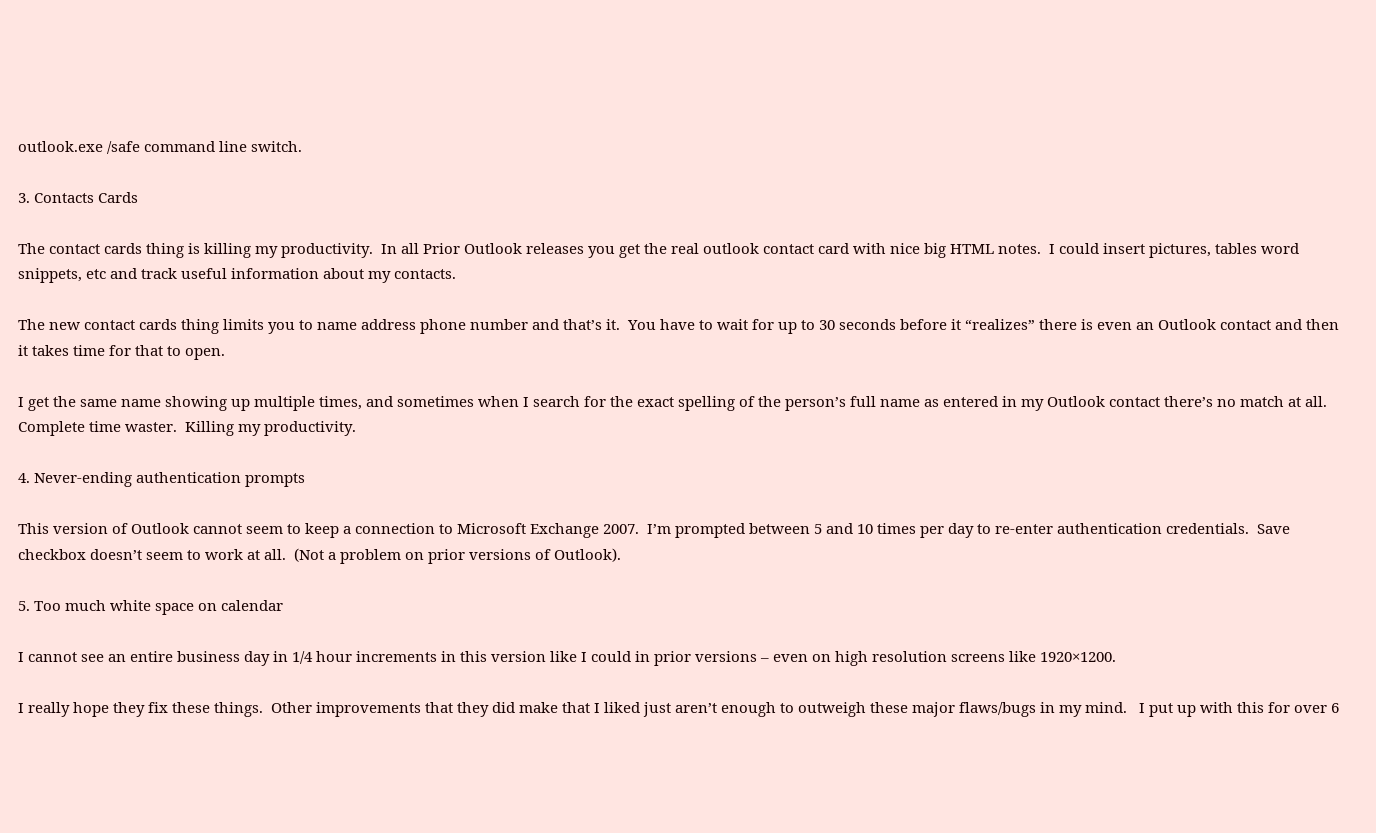outlook.exe /safe command line switch.

3. Contacts Cards

The contact cards thing is killing my productivity.  In all Prior Outlook releases you get the real outlook contact card with nice big HTML notes.  I could insert pictures, tables word snippets, etc and track useful information about my contacts.

The new contact cards thing limits you to name address phone number and that’s it.  You have to wait for up to 30 seconds before it “realizes” there is even an Outlook contact and then it takes time for that to open.

I get the same name showing up multiple times, and sometimes when I search for the exact spelling of the person’s full name as entered in my Outlook contact there’s no match at all.  Complete time waster.  Killing my productivity.

4. Never-ending authentication prompts

This version of Outlook cannot seem to keep a connection to Microsoft Exchange 2007.  I’m prompted between 5 and 10 times per day to re-enter authentication credentials.  Save checkbox doesn’t seem to work at all.  (Not a problem on prior versions of Outlook).

5. Too much white space on calendar

I cannot see an entire business day in 1/4 hour increments in this version like I could in prior versions – even on high resolution screens like 1920×1200.

I really hope they fix these things.  Other improvements that they did make that I liked just aren’t enough to outweigh these major flaws/bugs in my mind.   I put up with this for over 6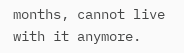months, cannot live with it anymore.